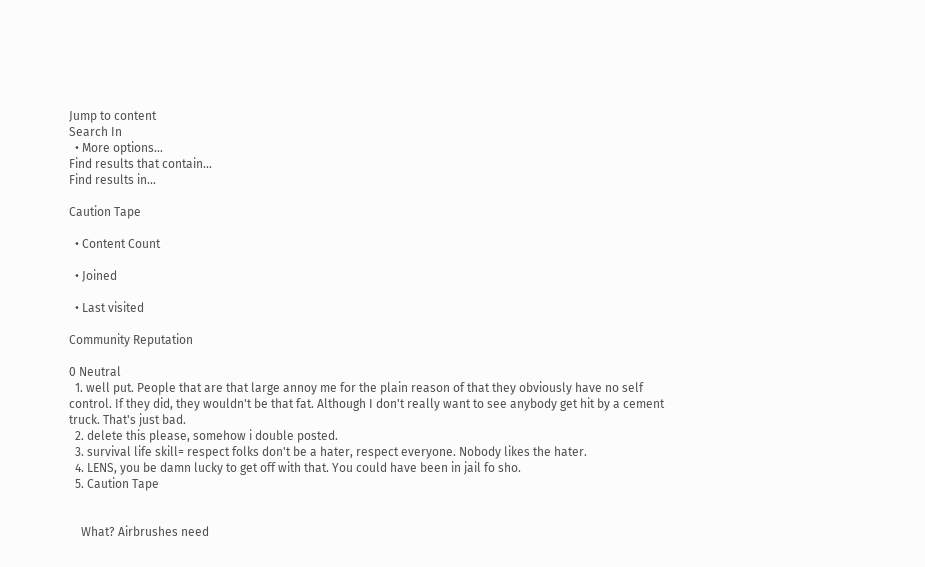Jump to content
Search In
  • More options...
Find results that contain...
Find results in...

Caution Tape

  • Content Count

  • Joined

  • Last visited

Community Reputation

0 Neutral
  1. well put. People that are that large annoy me for the plain reason of that they obviously have no self control. If they did, they wouldn't be that fat. Although I don't really want to see anybody get hit by a cement truck. That's just bad.
  2. delete this please, somehow i double posted.
  3. survival life skill= respect folks don't be a hater, respect everyone. Nobody likes the hater.
  4. LENS, you be damn lucky to get off with that. You could have been in jail fo sho.
  5. Caution Tape


    What? Airbrushes need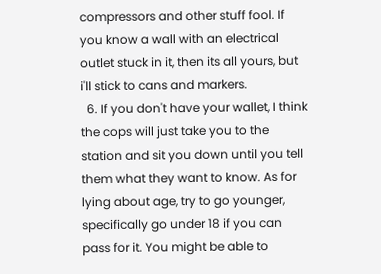compressors and other stuff fool. If you know a wall with an electrical outlet stuck in it, then its all yours, but i'll stick to cans and markers.
  6. If you don't have your wallet, I think the cops will just take you to the station and sit you down until you tell them what they want to know. As for lying about age, try to go younger, specifically go under 18 if you can pass for it. You might be able to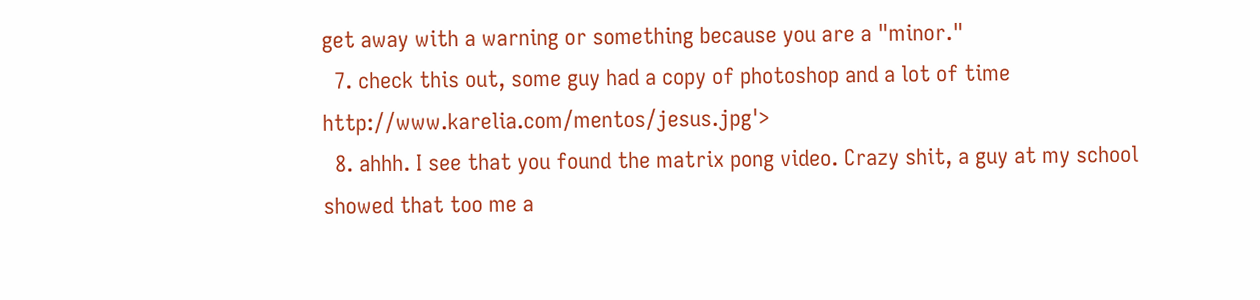get away with a warning or something because you are a "minor."
  7. check this out, some guy had a copy of photoshop and a lot of time http://www.karelia.com/mentos/jesus.jpg'>
  8. ahhh. I see that you found the matrix pong video. Crazy shit, a guy at my school showed that too me a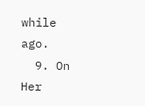while ago.
  9. On Her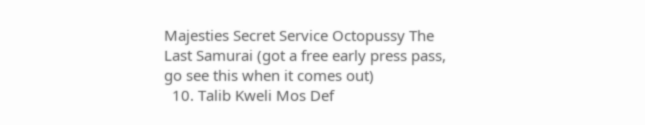Majesties Secret Service Octopussy The Last Samurai (got a free early press pass, go see this when it comes out)
  10. Talib Kweli Mos Def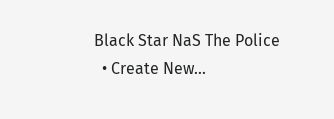Black Star NaS The Police
  • Create New...